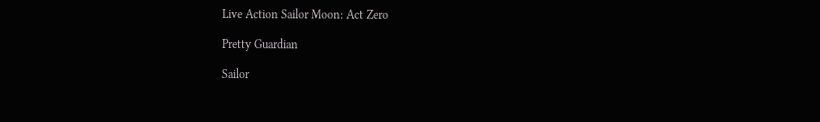Live Action Sailor Moon: Act Zero

Pretty Guardian

Sailor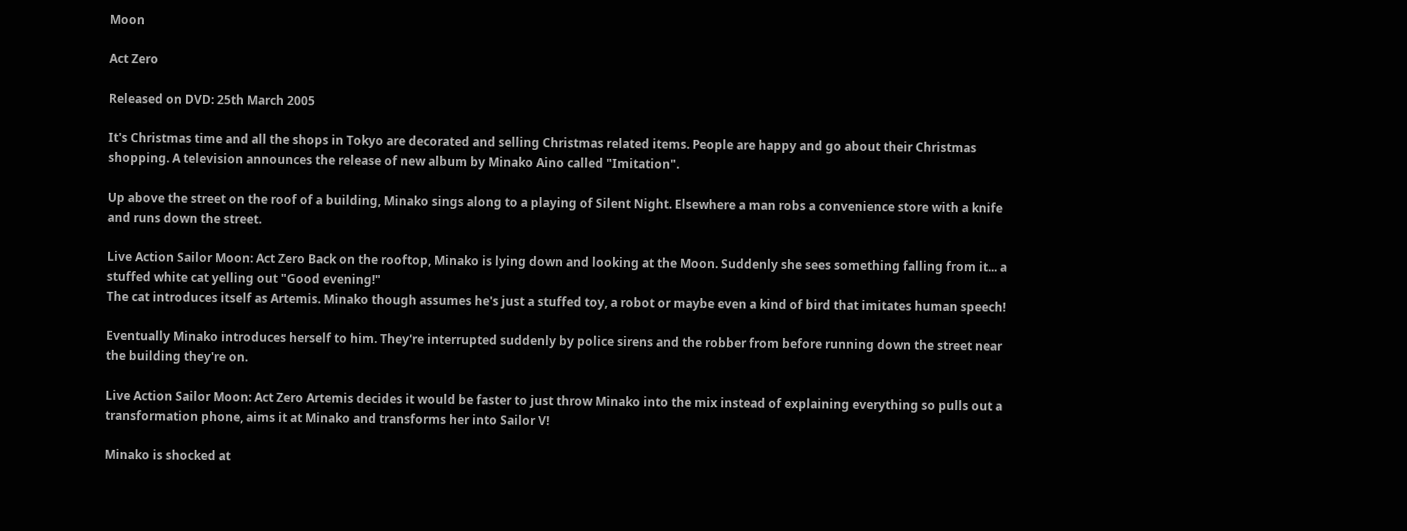Moon

Act Zero

Released on DVD: 25th March 2005

It's Christmas time and all the shops in Tokyo are decorated and selling Christmas related items. People are happy and go about their Christmas shopping. A television announces the release of new album by Minako Aino called "Imitation".

Up above the street on the roof of a building, Minako sings along to a playing of Silent Night. Elsewhere a man robs a convenience store with a knife and runs down the street.

Live Action Sailor Moon: Act Zero Back on the rooftop, Minako is lying down and looking at the Moon. Suddenly she sees something falling from it... a stuffed white cat yelling out "Good evening!"
The cat introduces itself as Artemis. Minako though assumes he's just a stuffed toy, a robot or maybe even a kind of bird that imitates human speech!

Eventually Minako introduces herself to him. They're interrupted suddenly by police sirens and the robber from before running down the street near the building they're on.

Live Action Sailor Moon: Act Zero Artemis decides it would be faster to just throw Minako into the mix instead of explaining everything so pulls out a transformation phone, aims it at Minako and transforms her into Sailor V!

Minako is shocked at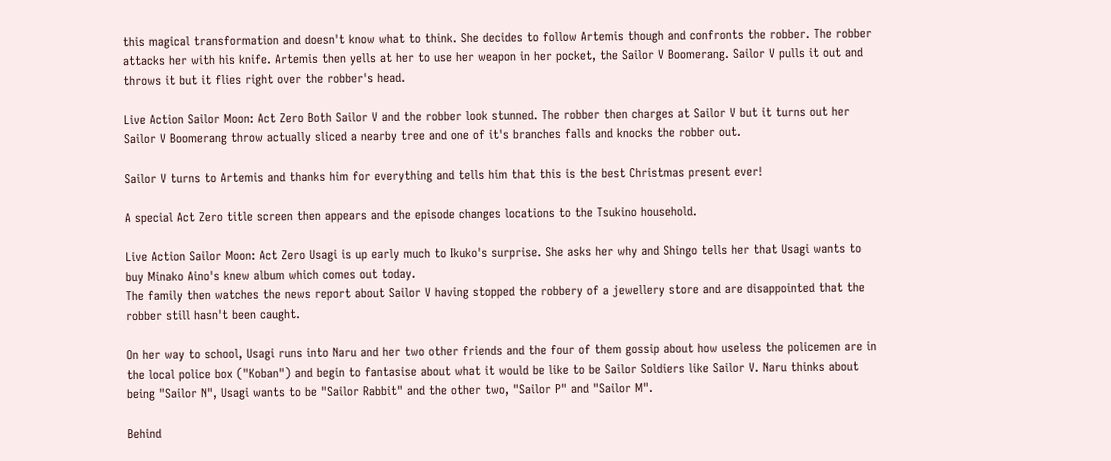this magical transformation and doesn't know what to think. She decides to follow Artemis though and confronts the robber. The robber attacks her with his knife. Artemis then yells at her to use her weapon in her pocket, the Sailor V Boomerang. Sailor V pulls it out and throws it but it flies right over the robber's head.

Live Action Sailor Moon: Act Zero Both Sailor V and the robber look stunned. The robber then charges at Sailor V but it turns out her Sailor V Boomerang throw actually sliced a nearby tree and one of it's branches falls and knocks the robber out.

Sailor V turns to Artemis and thanks him for everything and tells him that this is the best Christmas present ever!

A special Act Zero title screen then appears and the episode changes locations to the Tsukino household.

Live Action Sailor Moon: Act Zero Usagi is up early much to Ikuko's surprise. She asks her why and Shingo tells her that Usagi wants to buy Minako Aino's knew album which comes out today.
The family then watches the news report about Sailor V having stopped the robbery of a jewellery store and are disappointed that the robber still hasn't been caught.

On her way to school, Usagi runs into Naru and her two other friends and the four of them gossip about how useless the policemen are in the local police box ("Koban") and begin to fantasise about what it would be like to be Sailor Soldiers like Sailor V. Naru thinks about being "Sailor N", Usagi wants to be "Sailor Rabbit" and the other two, "Sailor P" and "Sailor M".

Behind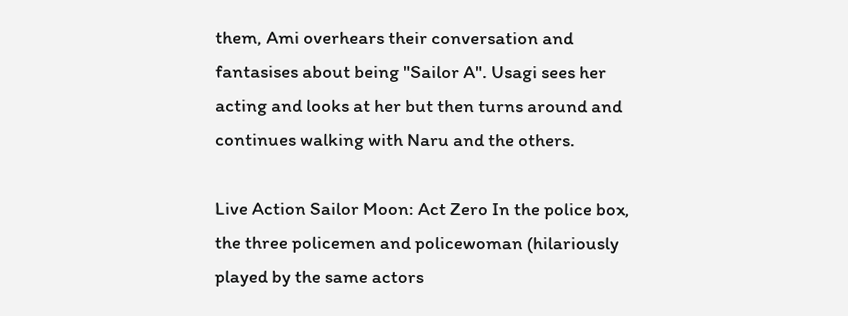them, Ami overhears their conversation and fantasises about being "Sailor A". Usagi sees her acting and looks at her but then turns around and continues walking with Naru and the others.

Live Action Sailor Moon: Act Zero In the police box, the three policemen and policewoman (hilariously played by the same actors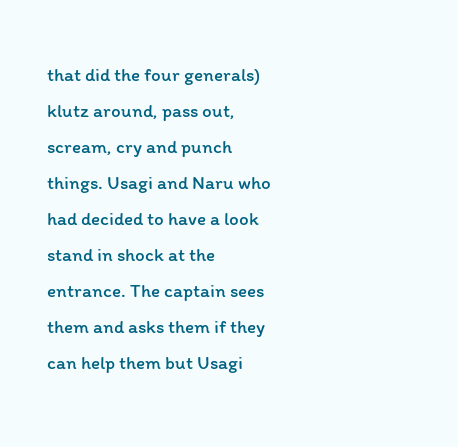that did the four generals) klutz around, pass out, scream, cry and punch things. Usagi and Naru who had decided to have a look stand in shock at the entrance. The captain sees them and asks them if they can help them but Usagi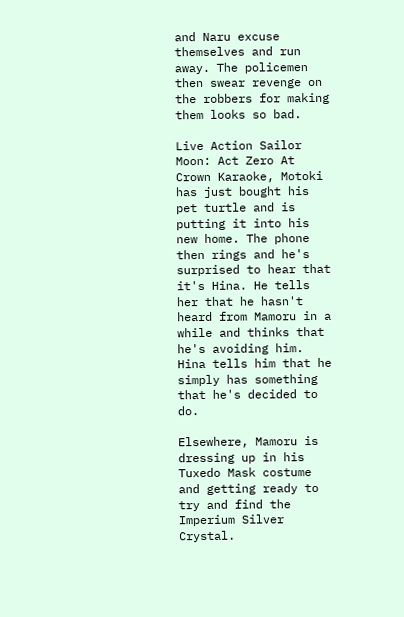and Naru excuse themselves and run away. The policemen then swear revenge on the robbers for making them looks so bad.

Live Action Sailor Moon: Act Zero At Crown Karaoke, Motoki has just bought his pet turtle and is putting it into his new home. The phone then rings and he's surprised to hear that it's Hina. He tells her that he hasn't heard from Mamoru in a while and thinks that he's avoiding him. Hina tells him that he simply has something that he's decided to do.

Elsewhere, Mamoru is dressing up in his Tuxedo Mask costume and getting ready to try and find the Imperium Silver Crystal.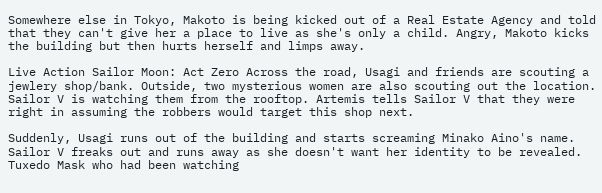Somewhere else in Tokyo, Makoto is being kicked out of a Real Estate Agency and told that they can't give her a place to live as she's only a child. Angry, Makoto kicks the building but then hurts herself and limps away.

Live Action Sailor Moon: Act Zero Across the road, Usagi and friends are scouting a jewlery shop/bank. Outside, two mysterious women are also scouting out the location. Sailor V is watching them from the rooftop. Artemis tells Sailor V that they were right in assuming the robbers would target this shop next.

Suddenly, Usagi runs out of the building and starts screaming Minako Aino's name. Sailor V freaks out and runs away as she doesn't want her identity to be revealed. Tuxedo Mask who had been watching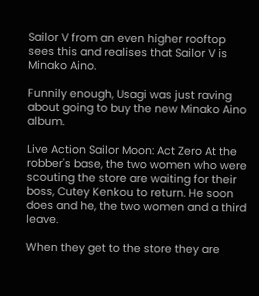Sailor V from an even higher rooftop sees this and realises that Sailor V is Minako Aino.

Funnily enough, Usagi was just raving about going to buy the new Minako Aino album.

Live Action Sailor Moon: Act Zero At the robber's base, the two women who were scouting the store are waiting for their boss, Cutey Kenkou to return. He soon does and he, the two women and a third leave.

When they get to the store they are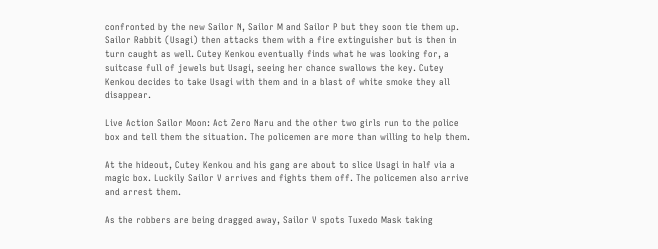confronted by the new Sailor N, Sailor M and Sailor P but they soon tie them up. Sailor Rabbit (Usagi) then attacks them with a fire extinguisher but is then in turn caught as well. Cutey Kenkou eventually finds what he was looking for, a suitcase full of jewels but Usagi, seeing her chance swallows the key. Cutey Kenkou decides to take Usagi with them and in a blast of white smoke they all disappear.

Live Action Sailor Moon: Act Zero Naru and the other two girls run to the police box and tell them the situation. The policemen are more than willing to help them.

At the hideout, Cutey Kenkou and his gang are about to slice Usagi in half via a magic box. Luckily Sailor V arrives and fights them off. The policemen also arrive and arrest them.

As the robbers are being dragged away, Sailor V spots Tuxedo Mask taking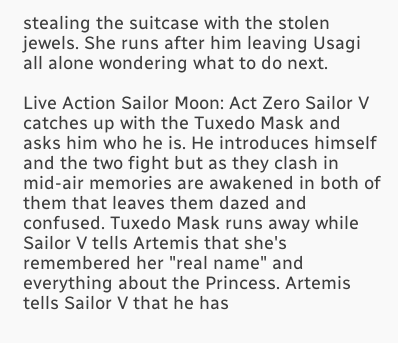stealing the suitcase with the stolen jewels. She runs after him leaving Usagi all alone wondering what to do next.

Live Action Sailor Moon: Act Zero Sailor V catches up with the Tuxedo Mask and asks him who he is. He introduces himself and the two fight but as they clash in mid-air memories are awakened in both of them that leaves them dazed and confused. Tuxedo Mask runs away while Sailor V tells Artemis that she's remembered her "real name" and everything about the Princess. Artemis tells Sailor V that he has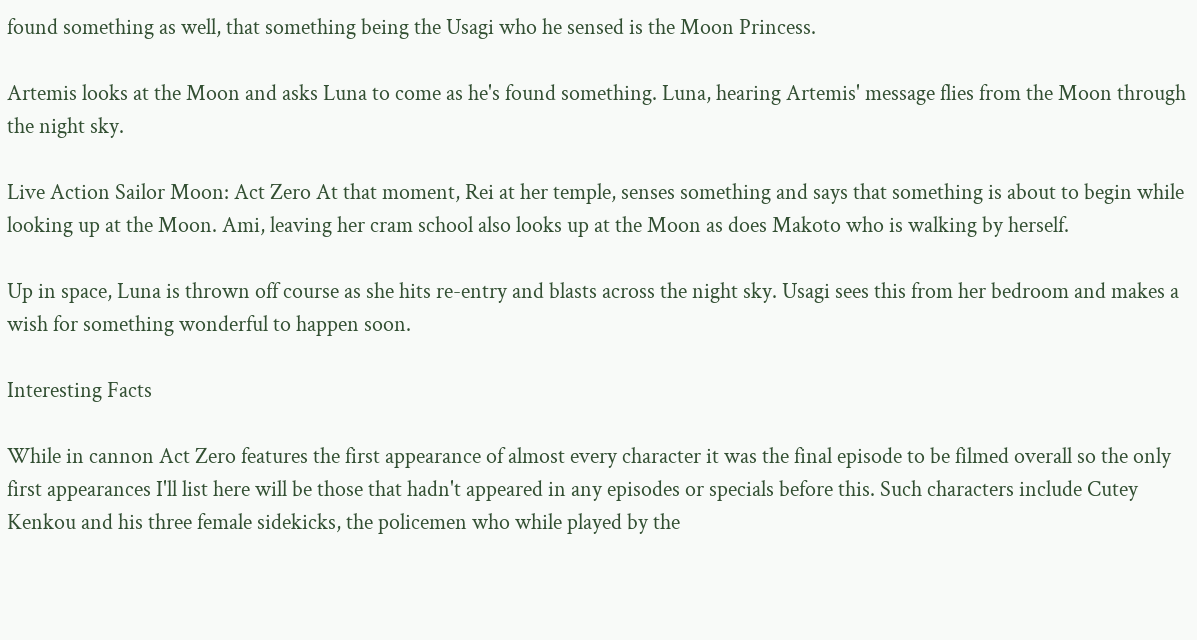found something as well, that something being the Usagi who he sensed is the Moon Princess.

Artemis looks at the Moon and asks Luna to come as he's found something. Luna, hearing Artemis' message flies from the Moon through the night sky.

Live Action Sailor Moon: Act Zero At that moment, Rei at her temple, senses something and says that something is about to begin while looking up at the Moon. Ami, leaving her cram school also looks up at the Moon as does Makoto who is walking by herself.

Up in space, Luna is thrown off course as she hits re-entry and blasts across the night sky. Usagi sees this from her bedroom and makes a wish for something wonderful to happen soon.

Interesting Facts

While in cannon Act Zero features the first appearance of almost every character it was the final episode to be filmed overall so the only first appearances I'll list here will be those that hadn't appeared in any episodes or specials before this. Such characters include Cutey Kenkou and his three female sidekicks, the policemen who while played by the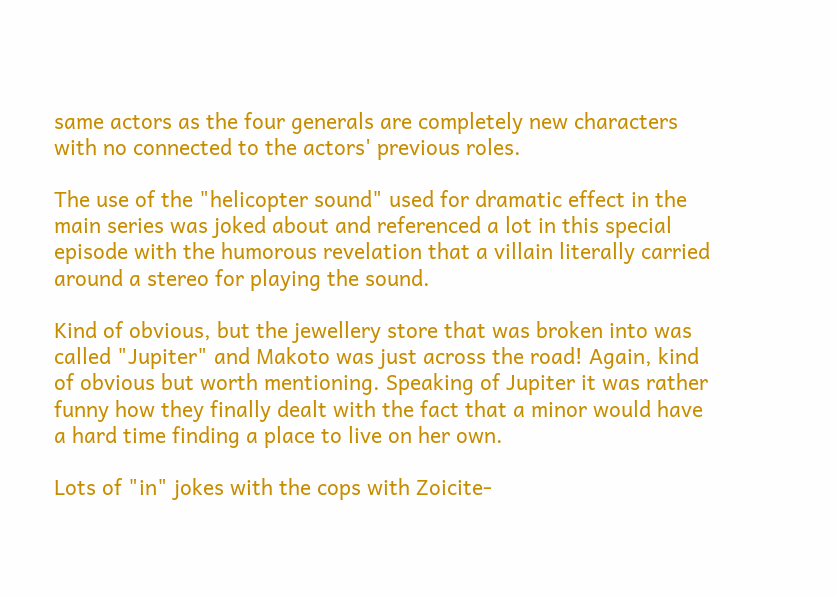same actors as the four generals are completely new characters with no connected to the actors' previous roles.

The use of the "helicopter sound" used for dramatic effect in the main series was joked about and referenced a lot in this special episode with the humorous revelation that a villain literally carried around a stereo for playing the sound.

Kind of obvious, but the jewellery store that was broken into was called "Jupiter" and Makoto was just across the road! Again, kind of obvious but worth mentioning. Speaking of Jupiter it was rather funny how they finally dealt with the fact that a minor would have a hard time finding a place to live on her own.

Lots of "in" jokes with the cops with Zoicite-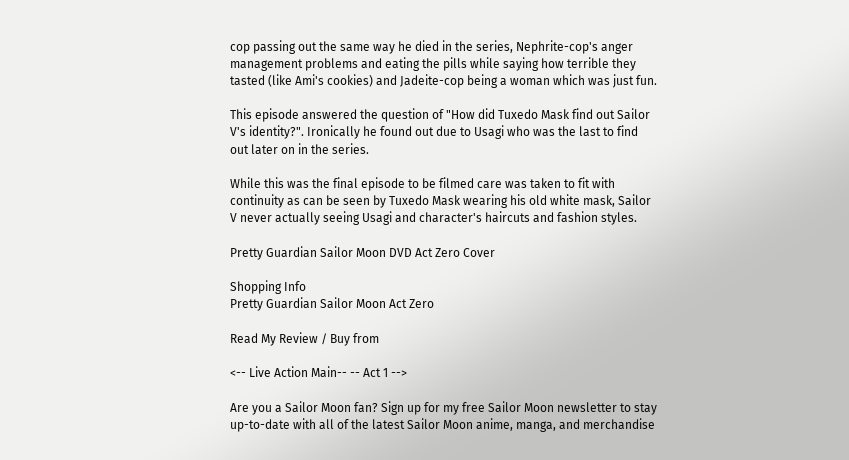cop passing out the same way he died in the series, Nephrite-cop's anger management problems and eating the pills while saying how terrible they tasted (like Ami's cookies) and Jadeite-cop being a woman which was just fun.

This episode answered the question of "How did Tuxedo Mask find out Sailor V's identity?". Ironically he found out due to Usagi who was the last to find out later on in the series.

While this was the final episode to be filmed care was taken to fit with continuity as can be seen by Tuxedo Mask wearing his old white mask, Sailor V never actually seeing Usagi and character's haircuts and fashion styles.

Pretty Guardian Sailor Moon DVD Act Zero Cover

Shopping Info
Pretty Guardian Sailor Moon Act Zero

Read My Review / Buy from

<-- Live Action Main-- -- Act 1 -->

Are you a Sailor Moon fan? Sign up for my free Sailor Moon newsletter to stay up-to-date with all of the latest Sailor Moon anime, manga, and merchandise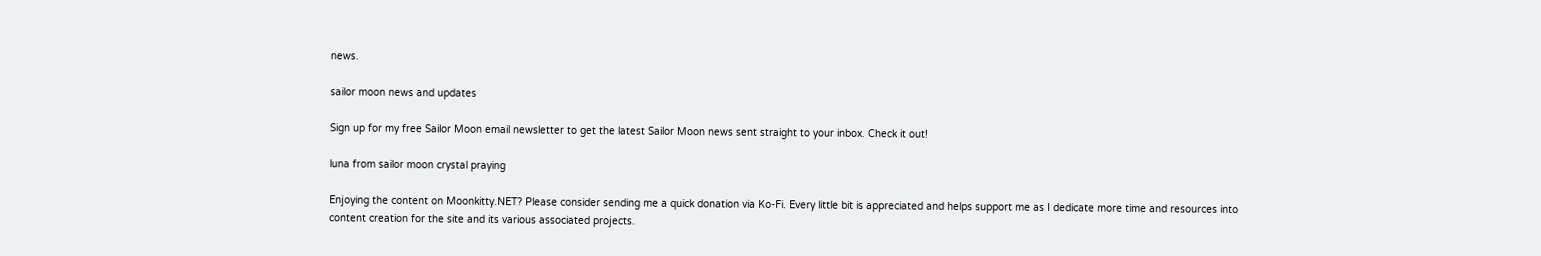news.

sailor moon news and updates

Sign up for my free Sailor Moon email newsletter to get the latest Sailor Moon news sent straight to your inbox. Check it out!

luna from sailor moon crystal praying

Enjoying the content on Moonkitty.NET? Please consider sending me a quick donation via Ko-Fi. Every little bit is appreciated and helps support me as I dedicate more time and resources into content creation for the site and its various associated projects.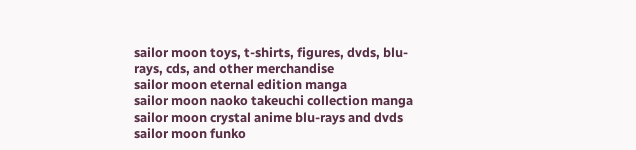sailor moon toys, t-shirts, figures, dvds, blu-rays, cds, and other merchandise
sailor moon eternal edition manga
sailor moon naoko takeuchi collection manga
sailor moon crystal anime blu-rays and dvds
sailor moon funko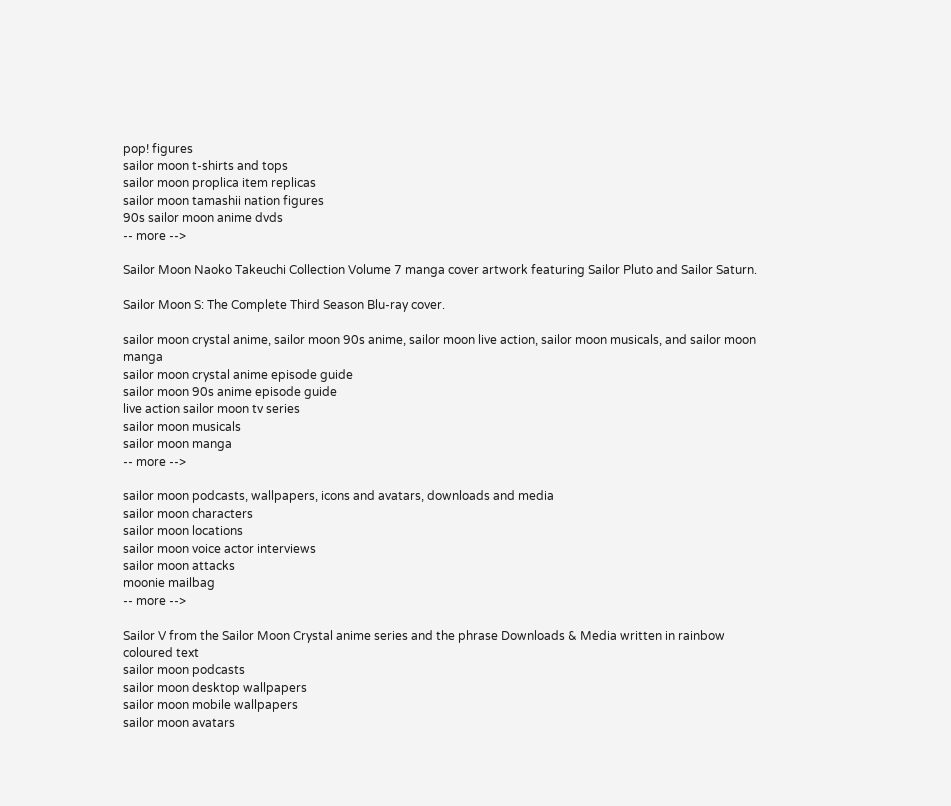pop! figures
sailor moon t-shirts and tops
sailor moon proplica item replicas
sailor moon tamashii nation figures
90s sailor moon anime dvds
-- more -->

Sailor Moon Naoko Takeuchi Collection Volume 7 manga cover artwork featuring Sailor Pluto and Sailor Saturn.

Sailor Moon S: The Complete Third Season Blu-ray cover.

sailor moon crystal anime, sailor moon 90s anime, sailor moon live action, sailor moon musicals, and sailor moon manga
sailor moon crystal anime episode guide
sailor moon 90s anime episode guide
live action sailor moon tv series
sailor moon musicals
sailor moon manga
-- more -->

sailor moon podcasts, wallpapers, icons and avatars, downloads and media
sailor moon characters
sailor moon locations
sailor moon voice actor interviews
sailor moon attacks
moonie mailbag
-- more -->

Sailor V from the Sailor Moon Crystal anime series and the phrase Downloads & Media written in rainbow coloured text
sailor moon podcasts
sailor moon desktop wallpapers
sailor moon mobile wallpapers
sailor moon avatars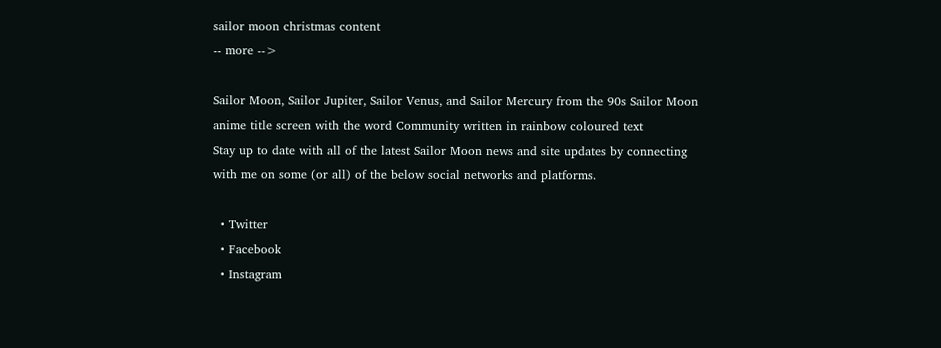sailor moon christmas content
-- more -->

Sailor Moon, Sailor Jupiter, Sailor Venus, and Sailor Mercury from the 90s Sailor Moon anime title screen with the word Community written in rainbow coloured text
Stay up to date with all of the latest Sailor Moon news and site updates by connecting with me on some (or all) of the below social networks and platforms.

  • Twitter
  • Facebook
  • Instagram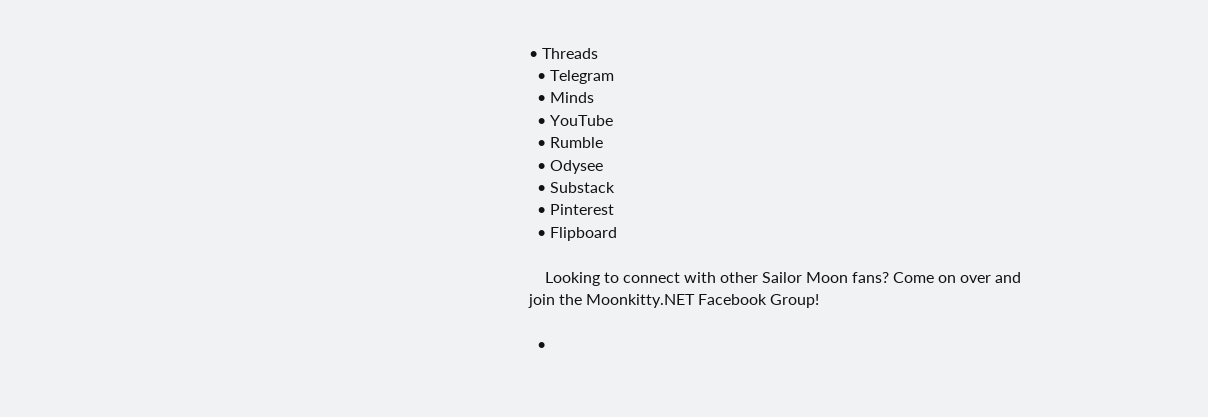• Threads
  • Telegram
  • Minds
  • YouTube
  • Rumble
  • Odysee
  • Substack
  • Pinterest
  • Flipboard

    Looking to connect with other Sailor Moon fans? Come on over and join the Moonkitty.NET Facebook Group!

  •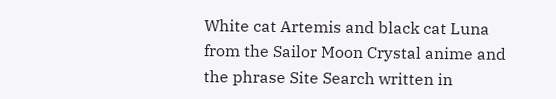White cat Artemis and black cat Luna from the Sailor Moon Crystal anime and the phrase Site Search written in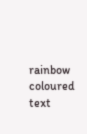rainbow coloured text